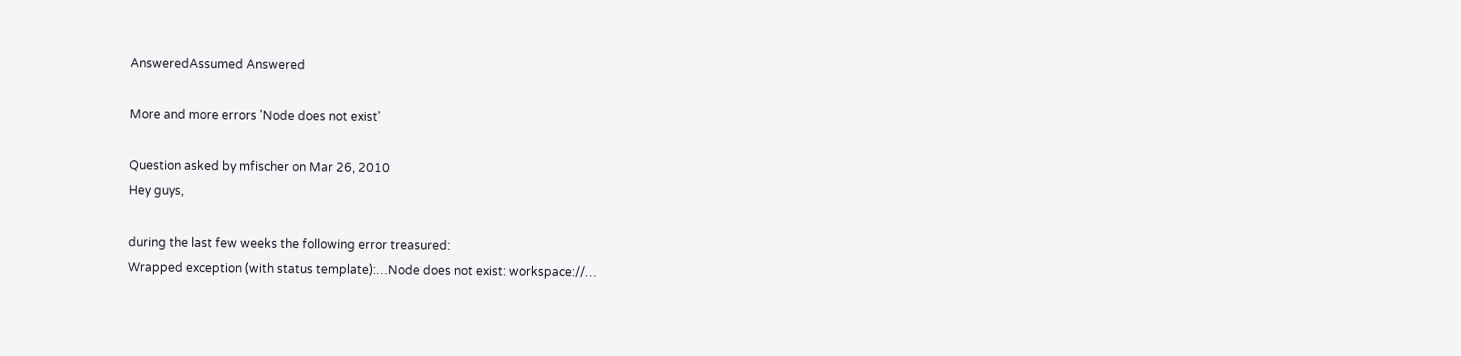AnsweredAssumed Answered

More and more errors 'Node does not exist'

Question asked by mfischer on Mar 26, 2010
Hey guys,

during the last few weeks the following error treasured:
Wrapped exception (with status template):…Node does not exist: workspace://…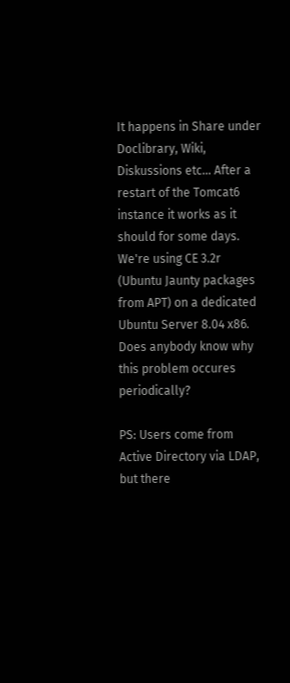It happens in Share under Doclibrary, Wiki, Diskussions etc… After a restart of the Tomcat6 instance it works as it should for some days. We're using CE 3.2r (Ubuntu Jaunty packages from APT) on a dedicated Ubuntu Server 8.04 x86. Does anybody know why this problem occures periodically?

PS: Users come from Active Directory via LDAP, but there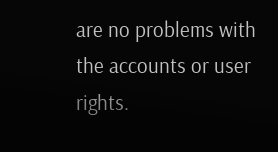are no problems with the accounts or user rights.